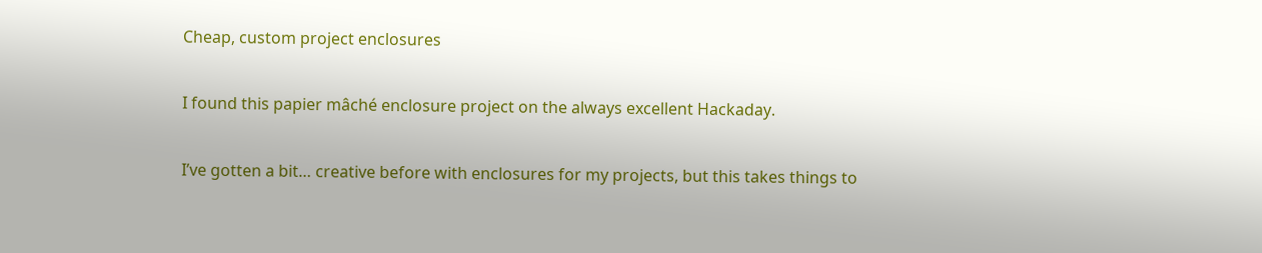Cheap, custom project enclosures

I found this papier mâché enclosure project on the always excellent Hackaday.

I’ve gotten a bit… creative before with enclosures for my projects, but this takes things to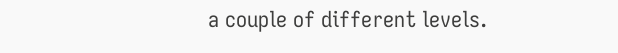a couple of different levels.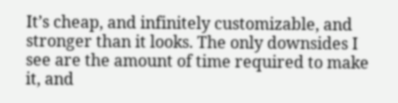It’s cheap, and infinitely customizable, and stronger than it looks. The only downsides I see are the amount of time required to make it, and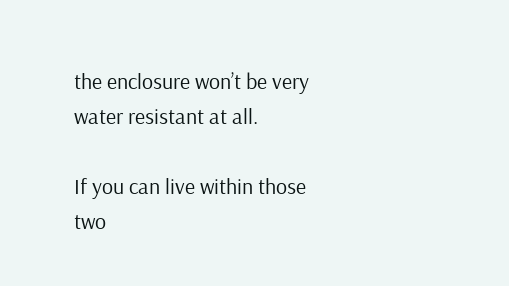the enclosure won’t be very water resistant at all.

If you can live within those two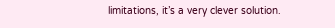limitations, it’s a very clever solution.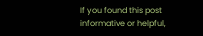If you found this post informative or helpful,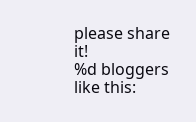please share it!
%d bloggers like this: